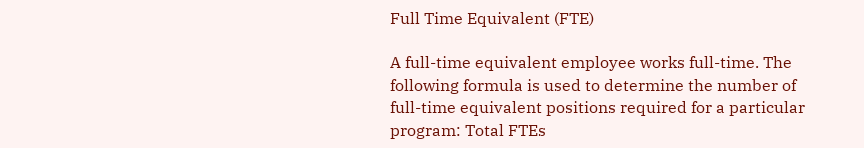Full Time Equivalent (FTE)

A full-time equivalent employee works full-time. The following formula is used to determine the number of full-time equivalent positions required for a particular program: Total FTEs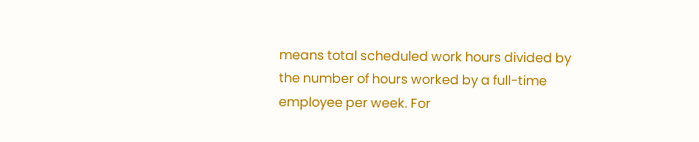means total scheduled work hours divided by the number of hours worked by a full-time employee per week. For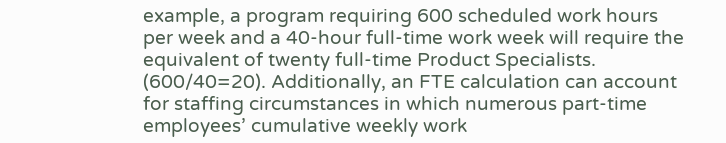example, a program requiring 600 scheduled work hours per week and a 40-hour full-time work week will require the equivalent of twenty full-time Product Specialists. (600/40=20). Additionally, an FTE calculation can account for staffing circumstances in which numerous part-time employees’ cumulative weekly work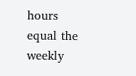hours equal the weekly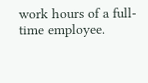work hours of a full-time employee.